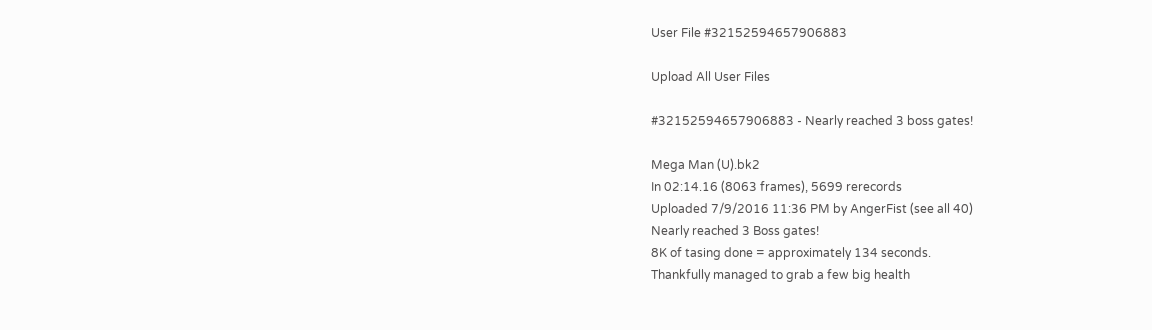User File #32152594657906883

Upload All User Files

#32152594657906883 - Nearly reached 3 boss gates!

Mega Man (U).bk2
In 02:14.16 (8063 frames), 5699 rerecords
Uploaded 7/9/2016 11:36 PM by AngerFist (see all 40)
Nearly reached 3 Boss gates!
8K of tasing done = approximately 134 seconds.
Thankfully managed to grab a few big health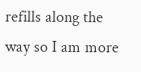refills along the way so I am more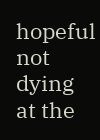hopeful not dying at the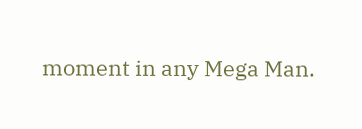moment in any Mega Man.